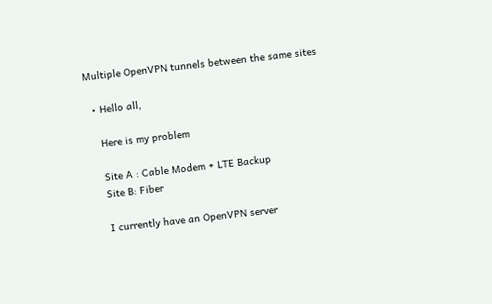Multiple OpenVPN tunnels between the same sites

  • Hello all,

    Here is my problem

    Site A : Cable Modem + LTE Backup
    Site B: Fiber

    I currently have an OpenVPN server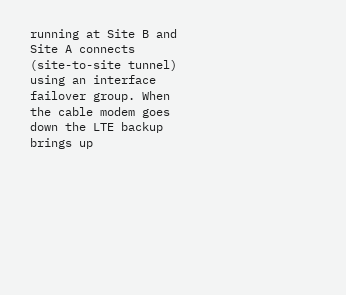running at Site B and Site A connects (site-to-site tunnel) using an interface failover group. When the cable modem goes down the LTE backup brings up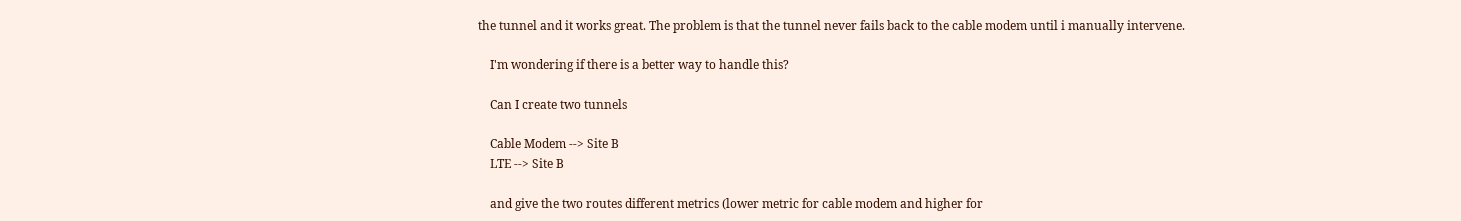the tunnel and it works great. The problem is that the tunnel never fails back to the cable modem until i manually intervene.

    I'm wondering if there is a better way to handle this?

    Can I create two tunnels

    Cable Modem --> Site B
    LTE --> Site B

    and give the two routes different metrics (lower metric for cable modem and higher for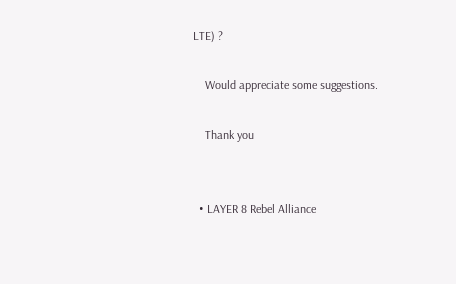LTE) ?

    Would appreciate some suggestions.

    Thank you


  • LAYER 8 Rebel Alliance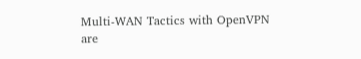Multi-WAN Tactics with OpenVPN are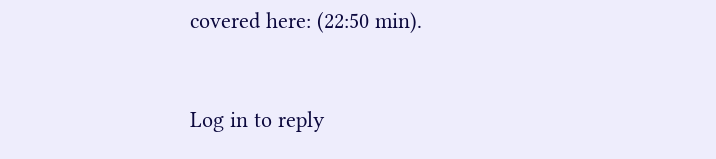covered here: (22:50 min).


Log in to reply